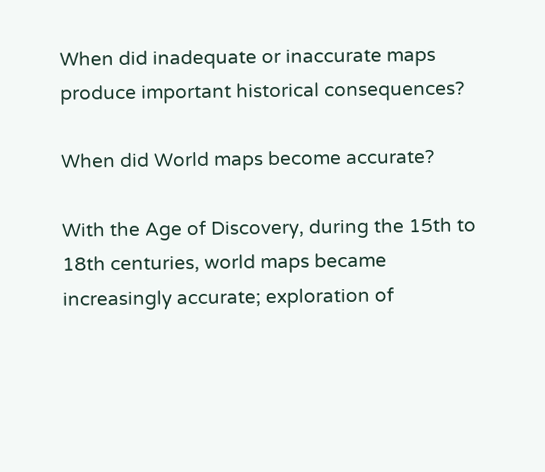When did inadequate or inaccurate maps produce important historical consequences?

When did World maps become accurate?

With the Age of Discovery, during the 15th to 18th centuries, world maps became increasingly accurate; exploration of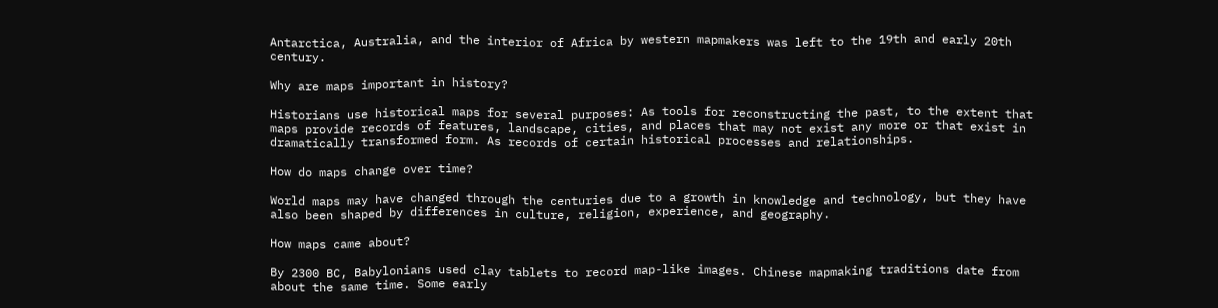Antarctica, Australia, and the interior of Africa by western mapmakers was left to the 19th and early 20th century.

Why are maps important in history?

Historians use historical maps for several purposes: As tools for reconstructing the past, to the extent that maps provide records of features, landscape, cities, and places that may not exist any more or that exist in dramatically transformed form. As records of certain historical processes and relationships.

How do maps change over time?

World maps may have changed through the centuries due to a growth in knowledge and technology, but they have also been shaped by differences in culture, religion, experience, and geography.

How maps came about?

By 2300 BC, Babylonians used clay tablets to record map-like images. Chinese mapmaking traditions date from about the same time. Some early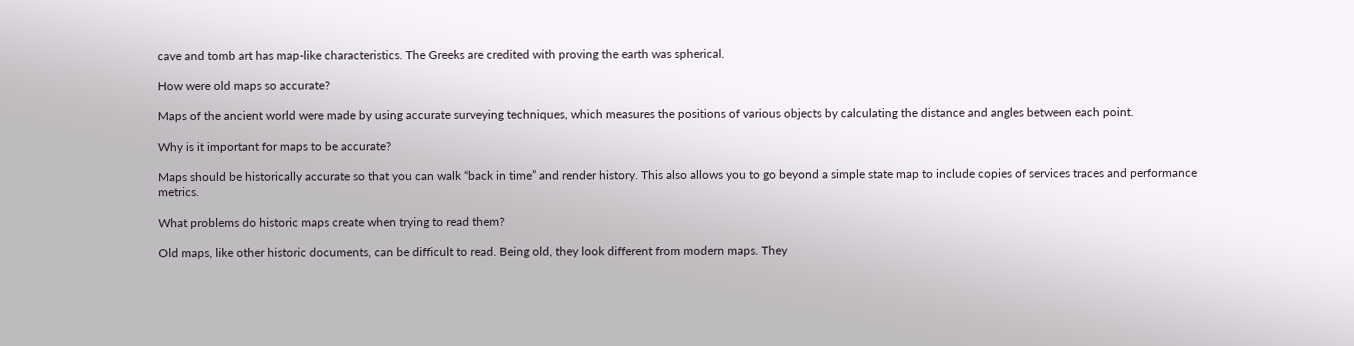cave and tomb art has map-like characteristics. The Greeks are credited with proving the earth was spherical.

How were old maps so accurate?

Maps of the ancient world were made by using accurate surveying techniques, which measures the positions of various objects by calculating the distance and angles between each point.

Why is it important for maps to be accurate?

Maps should be historically accurate so that you can walk “back in time” and render history. This also allows you to go beyond a simple state map to include copies of services traces and performance metrics.

What problems do historic maps create when trying to read them?

Old maps, like other historic documents, can be difficult to read. Being old, they look different from modern maps. They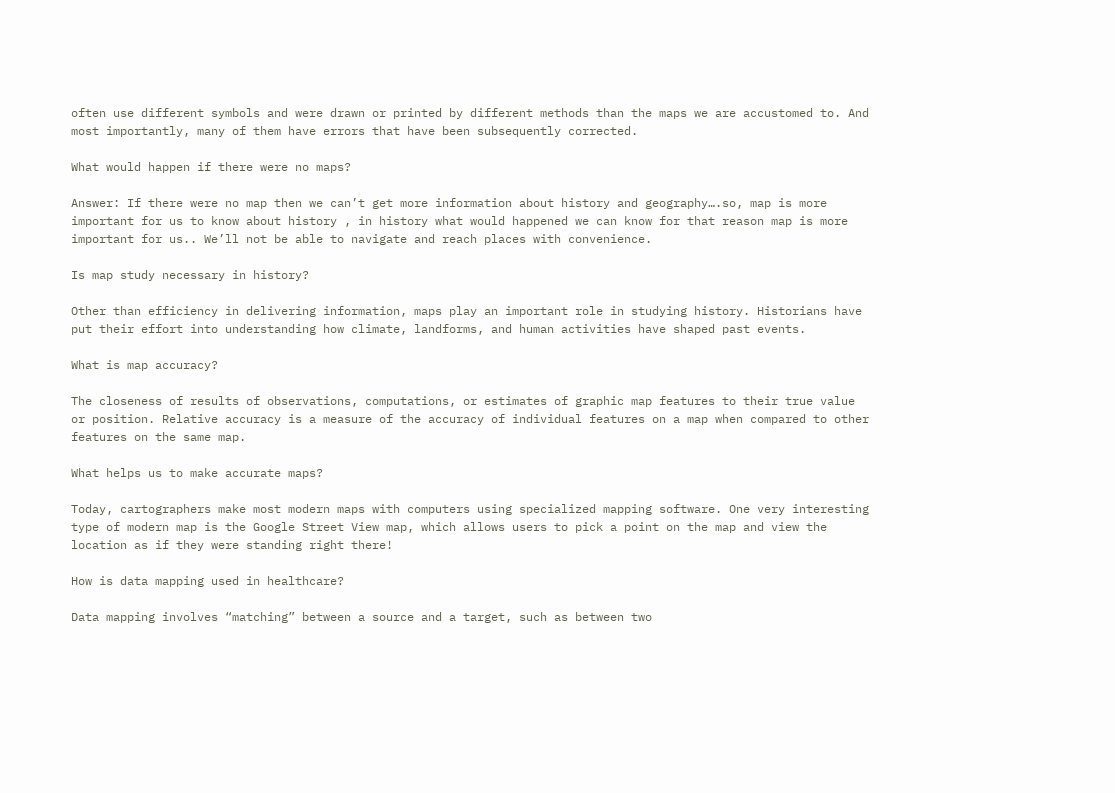often use different symbols and were drawn or printed by different methods than the maps we are accustomed to. And most importantly, many of them have errors that have been subsequently corrected.

What would happen if there were no maps?

Answer: If there were no map then we can’t get more information about history and geography….so, map is more important for us to know about history , in history what would happened we can know for that reason map is more important for us.. We’ll not be able to navigate and reach places with convenience.

Is map study necessary in history?

Other than efficiency in delivering information, maps play an important role in studying history. Historians have put their effort into understanding how climate, landforms, and human activities have shaped past events.

What is map accuracy?

The closeness of results of observations, computations, or estimates of graphic map features to their true value or position. Relative accuracy is a measure of the accuracy of individual features on a map when compared to other features on the same map.

What helps us to make accurate maps?

Today, cartographers make most modern maps with computers using specialized mapping software. One very interesting type of modern map is the Google Street View map, which allows users to pick a point on the map and view the location as if they were standing right there!

How is data mapping used in healthcare?

Data mapping involves “matching” between a source and a target, such as between two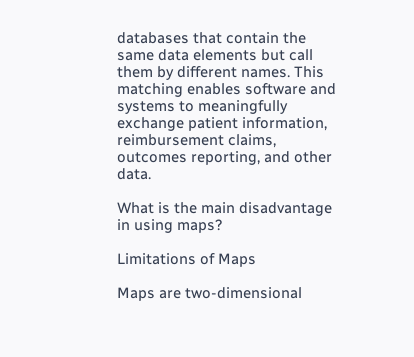databases that contain the same data elements but call them by different names. This matching enables software and systems to meaningfully exchange patient information, reimbursement claims, outcomes reporting, and other data.

What is the main disadvantage in using maps?

Limitations of Maps

Maps are two-dimensional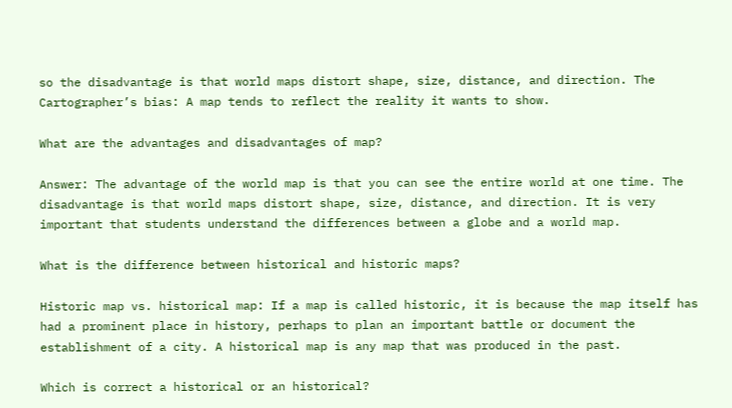so the disadvantage is that world maps distort shape, size, distance, and direction. The Cartographer’s bias: A map tends to reflect the reality it wants to show.

What are the advantages and disadvantages of map?

Answer: The advantage of the world map is that you can see the entire world at one time. The disadvantage is that world maps distort shape, size, distance, and direction. It is very important that students understand the differences between a globe and a world map.

What is the difference between historical and historic maps?

Historic map vs. historical map: If a map is called historic, it is because the map itself has had a prominent place in history, perhaps to plan an important battle or document the establishment of a city. A historical map is any map that was produced in the past.

Which is correct a historical or an historical?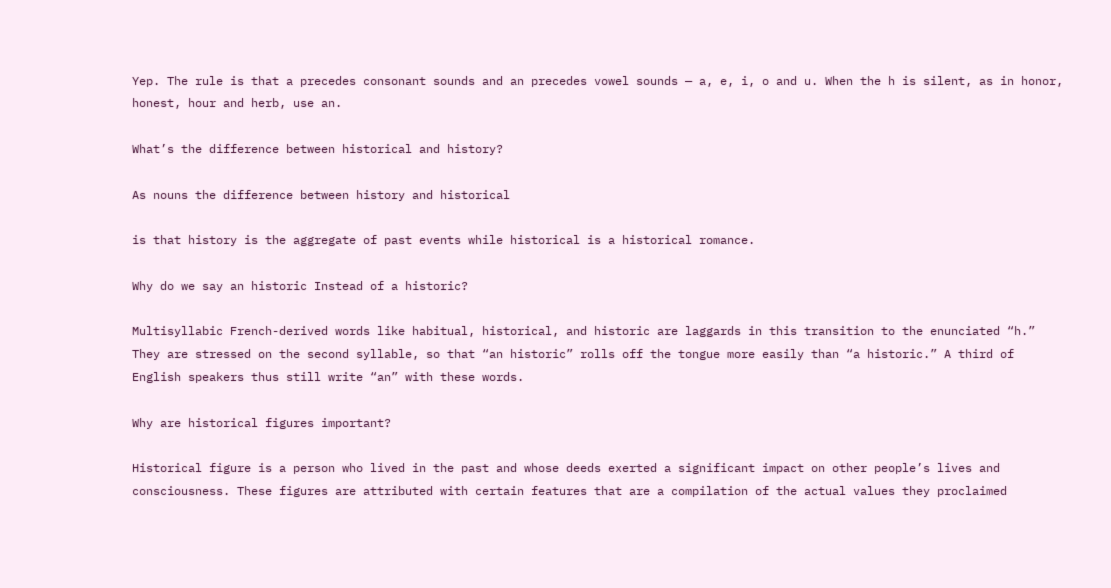Yep. The rule is that a precedes consonant sounds and an precedes vowel sounds — a, e, i, o and u. When the h is silent, as in honor, honest, hour and herb, use an.

What’s the difference between historical and history?

As nouns the difference between history and historical

is that history is the aggregate of past events while historical is a historical romance.

Why do we say an historic Instead of a historic?

Multisyllabic French-derived words like habitual, historical, and historic are laggards in this transition to the enunciated “h.” They are stressed on the second syllable, so that “an historic” rolls off the tongue more easily than “a historic.” A third of English speakers thus still write “an” with these words.

Why are historical figures important?

Historical figure is a person who lived in the past and whose deeds exerted a significant impact on other people’s lives and consciousness. These figures are attributed with certain features that are a compilation of the actual values they proclaimed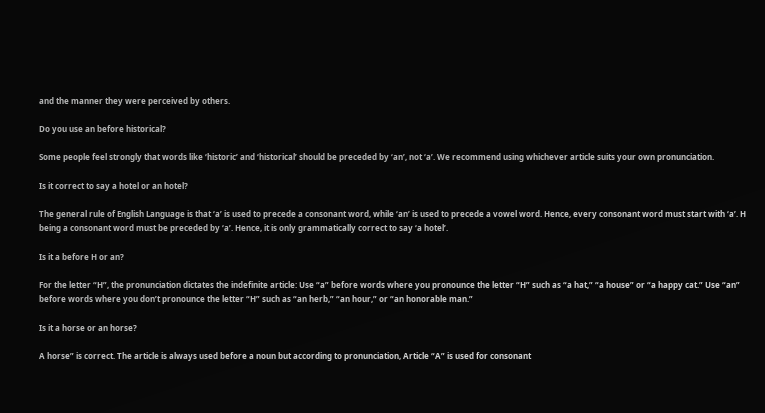and the manner they were perceived by others.

Do you use an before historical?

Some people feel strongly that words like ‘historic’ and ‘historical’ should be preceded by ‘an’, not ‘a’. We recommend using whichever article suits your own pronunciation.

Is it correct to say a hotel or an hotel?

The general rule of English Language is that ‘a’ is used to precede a consonant word, while ‘an’ is used to precede a vowel word. Hence, every consonant word must start with ‘a’. H being a consonant word must be preceded by ‘a’. Hence, it is only grammatically correct to say ‘a hotel’.

Is it a before H or an?

For the letter “H”, the pronunciation dictates the indefinite article: Use “a” before words where you pronounce the letter “H” such as “a hat,” “a house” or “a happy cat.” Use “an” before words where you don’t pronounce the letter “H” such as “an herb,” “an hour,” or “an honorable man.”

Is it a horse or an horse?

A horse” is correct. The article is always used before a noun but according to pronunciation, Article “A” is used for consonant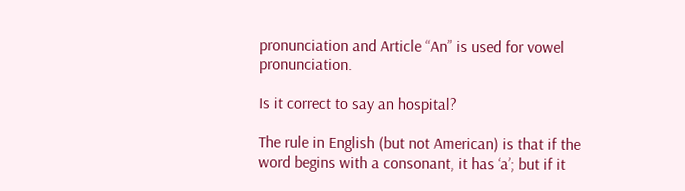pronunciation and Article “An” is used for vowel pronunciation.

Is it correct to say an hospital?

The rule in English (but not American) is that if the word begins with a consonant, it has ‘a’; but if it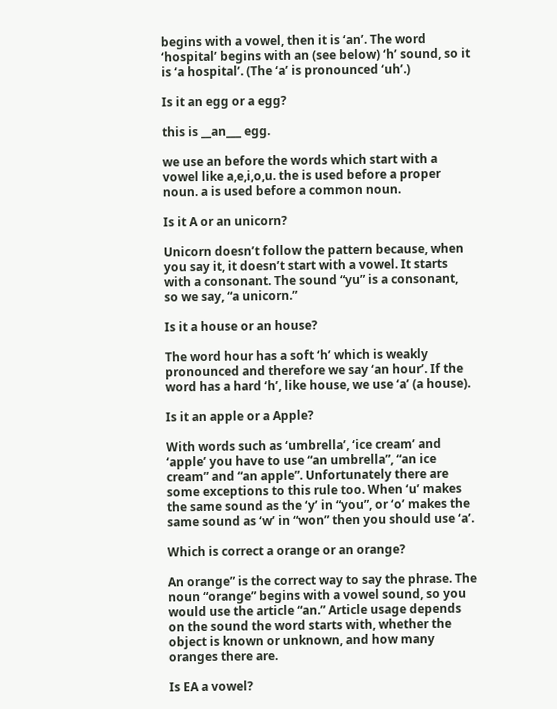begins with a vowel, then it is ‘an’. The word ‘hospital’ begins with an (see below) ‘h’ sound, so it is ‘a hospital’. (The ‘a’ is pronounced ‘uh’.)

Is it an egg or a egg?

this is __an___ egg.

we use an before the words which start with a vowel like a,e,i,o,u. the is used before a proper noun. a is used before a common noun.

Is it A or an unicorn?

Unicorn doesn’t follow the pattern because, when you say it, it doesn’t start with a vowel. It starts with a consonant. The sound “yu” is a consonant, so we say, “a unicorn.”

Is it a house or an house?

The word hour has a soft ‘h’ which is weakly pronounced and therefore we say ‘an hour’. If the word has a hard ‘h’, like house, we use ‘a’ (a house).

Is it an apple or a Apple?

With words such as ‘umbrella’, ‘ice cream’ and ‘apple’ you have to use “an umbrella”, “an ice cream” and “an apple”. Unfortunately there are some exceptions to this rule too. When ‘u’ makes the same sound as the ‘y’ in “you”, or ‘o’ makes the same sound as ‘w’ in “won” then you should use ‘a’.

Which is correct a orange or an orange?

An orange” is the correct way to say the phrase. The noun “orange” begins with a vowel sound, so you would use the article “an.” Article usage depends on the sound the word starts with, whether the object is known or unknown, and how many oranges there are.

Is EA a vowel?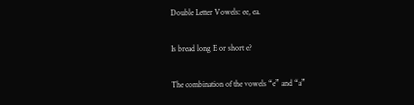Double Letter Vowels: ee, ea.

Is bread long E or short e?

The combination of the vowels “e” and “a”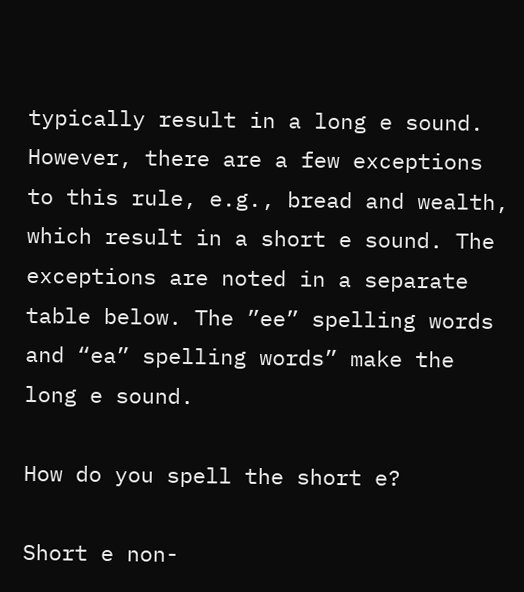typically result in a long e sound. However, there are a few exceptions to this rule, e.g., bread and wealth, which result in a short e sound. The exceptions are noted in a separate table below. The ”ee” spelling words and “ea” spelling words” make the long e sound.

How do you spell the short e?

Short e non-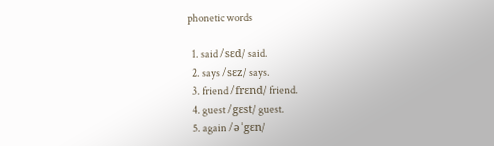phonetic words

  1. said /sɛd/ said.
  2. says /sɛz/ says.
  3. friend /frɛnd/ friend.
  4. guest /gɛst/ guest.
  5. again /ə ˈgɛn/